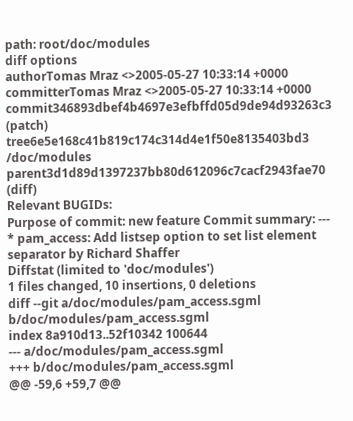path: root/doc/modules
diff options
authorTomas Mraz <>2005-05-27 10:33:14 +0000
committerTomas Mraz <>2005-05-27 10:33:14 +0000
commit346893dbef4b4697e3efbffd05d9de94d93263c3 (patch)
tree6e5e168c41b819c174c314d4e1f50e8135403bd3 /doc/modules
parent3d1d89d1397237bb80d612096c7cacf2943fae70 (diff)
Relevant BUGIDs:
Purpose of commit: new feature Commit summary: --- * pam_access: Add listsep option to set list element separator by Richard Shaffer
Diffstat (limited to 'doc/modules')
1 files changed, 10 insertions, 0 deletions
diff --git a/doc/modules/pam_access.sgml b/doc/modules/pam_access.sgml
index 8a910d13..52f10342 100644
--- a/doc/modules/pam_access.sgml
+++ b/doc/modules/pam_access.sgml
@@ -59,6 +59,7 @@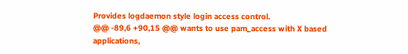Provides logdaemon style login access control.
@@ -89,6 +90,15 @@ wants to use pam_access with X based applications,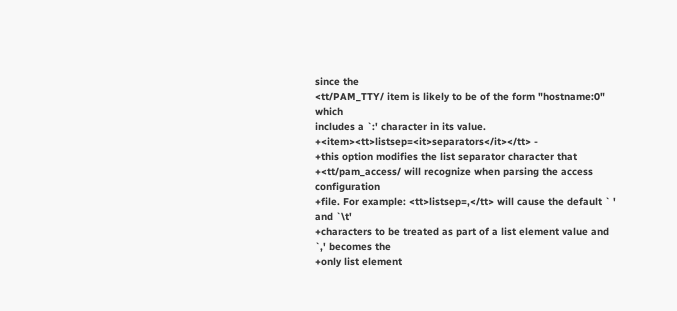since the
<tt/PAM_TTY/ item is likely to be of the form "hostname:0" which
includes a `:' character in its value.
+<item><tt>listsep=<it>separators</it></tt> -
+this option modifies the list separator character that
+<tt/pam_access/ will recognize when parsing the access configuration
+file. For example: <tt>listsep=,</tt> will cause the default ` ' and `\t'
+characters to be treated as part of a list element value and `,' becomes the
+only list element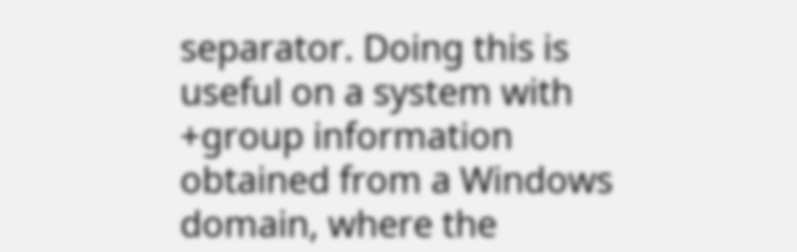separator. Doing this is useful on a system with
+group information obtained from a Windows domain, where the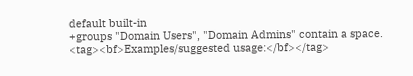default built-in
+groups "Domain Users", "Domain Admins" contain a space.
<tag><bf>Examples/suggested usage:</bf></tag>